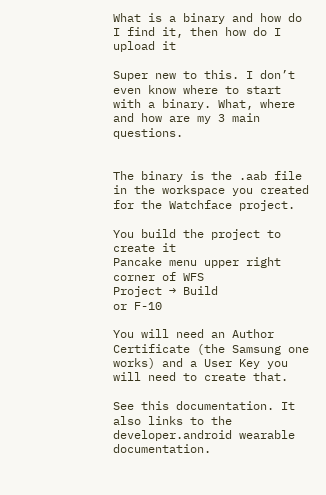What is a binary and how do I find it, then how do I upload it

Super new to this. I don’t even know where to start with a binary. What, where and how are my 3 main questions.


The binary is the .aab file in the workspace you created for the Watchface project.

You build the project to create it
Pancake menu upper right corner of WFS
Project → Build
or F-10

You will need an Author Certificate (the Samsung one works) and a User Key you will need to create that.

See this documentation. It also links to the developer.android wearable documentation.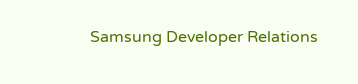Samsung Developer Relations